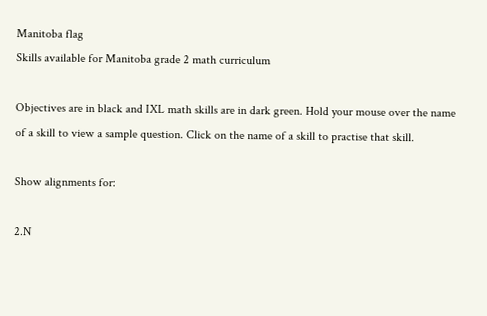Manitoba flag
Skills available for Manitoba grade 2 math curriculum

Objectives are in black and IXL math skills are in dark green. Hold your mouse over the name of a skill to view a sample question. Click on the name of a skill to practise that skill.

Show alignments for:

2.N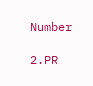Number

2.PR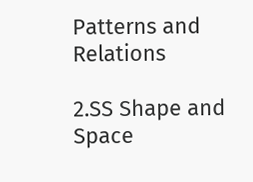Patterns and Relations

2.SS Shape and Space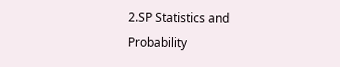2.SP Statistics and Probability